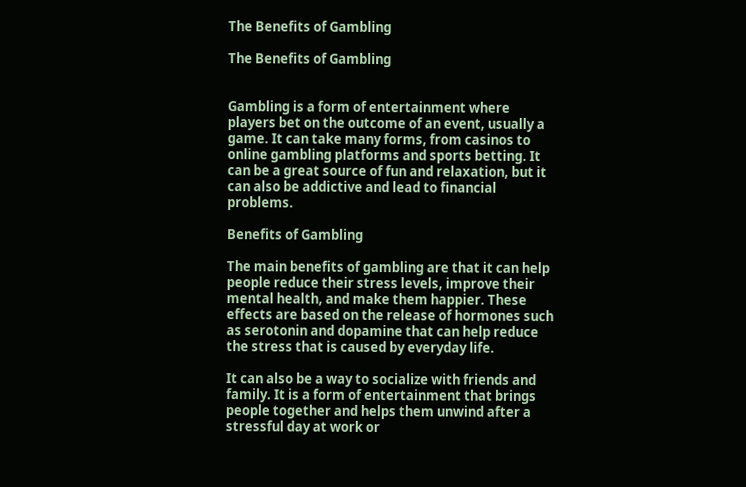The Benefits of Gambling

The Benefits of Gambling


Gambling is a form of entertainment where players bet on the outcome of an event, usually a game. It can take many forms, from casinos to online gambling platforms and sports betting. It can be a great source of fun and relaxation, but it can also be addictive and lead to financial problems.

Benefits of Gambling

The main benefits of gambling are that it can help people reduce their stress levels, improve their mental health, and make them happier. These effects are based on the release of hormones such as serotonin and dopamine that can help reduce the stress that is caused by everyday life.

It can also be a way to socialize with friends and family. It is a form of entertainment that brings people together and helps them unwind after a stressful day at work or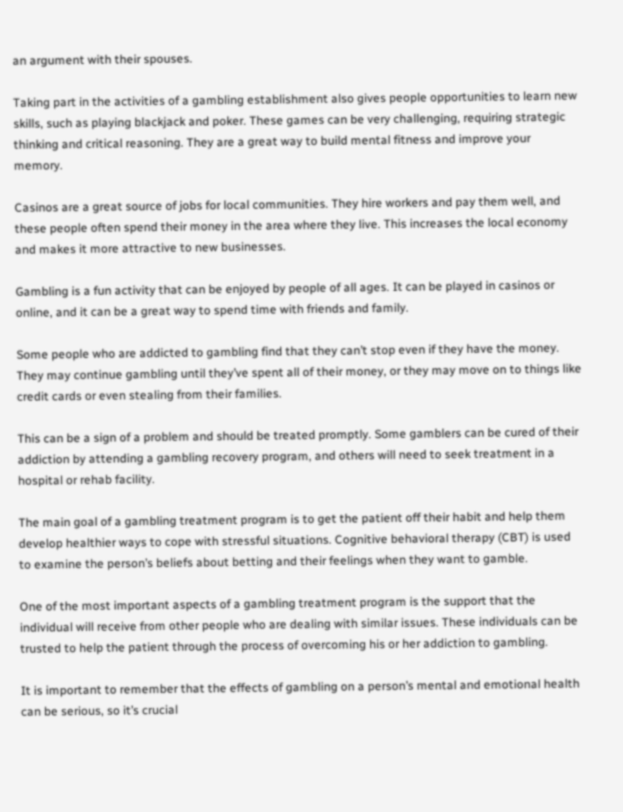an argument with their spouses.

Taking part in the activities of a gambling establishment also gives people opportunities to learn new skills, such as playing blackjack and poker. These games can be very challenging, requiring strategic thinking and critical reasoning. They are a great way to build mental fitness and improve your memory.

Casinos are a great source of jobs for local communities. They hire workers and pay them well, and these people often spend their money in the area where they live. This increases the local economy and makes it more attractive to new businesses.

Gambling is a fun activity that can be enjoyed by people of all ages. It can be played in casinos or online, and it can be a great way to spend time with friends and family.

Some people who are addicted to gambling find that they can’t stop even if they have the money. They may continue gambling until they’ve spent all of their money, or they may move on to things like credit cards or even stealing from their families.

This can be a sign of a problem and should be treated promptly. Some gamblers can be cured of their addiction by attending a gambling recovery program, and others will need to seek treatment in a hospital or rehab facility.

The main goal of a gambling treatment program is to get the patient off their habit and help them develop healthier ways to cope with stressful situations. Cognitive behavioral therapy (CBT) is used to examine the person’s beliefs about betting and their feelings when they want to gamble.

One of the most important aspects of a gambling treatment program is the support that the individual will receive from other people who are dealing with similar issues. These individuals can be trusted to help the patient through the process of overcoming his or her addiction to gambling.

It is important to remember that the effects of gambling on a person’s mental and emotional health can be serious, so it’s crucial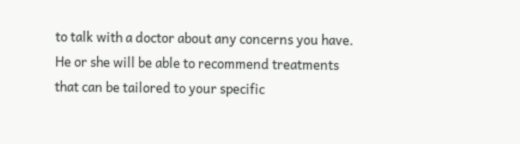to talk with a doctor about any concerns you have. He or she will be able to recommend treatments that can be tailored to your specific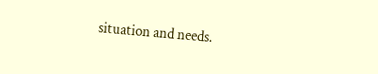situation and needs.